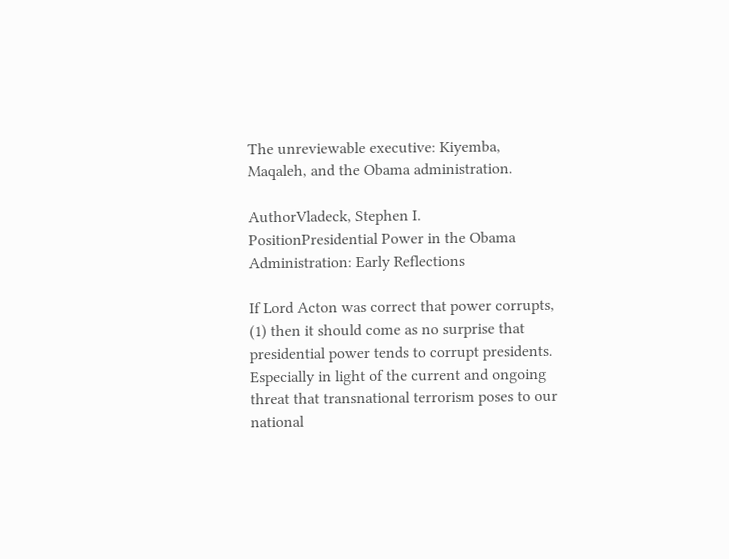The unreviewable executive: Kiyemba, Maqaleh, and the Obama administration.

AuthorVladeck, Stephen I.
PositionPresidential Power in the Obama Administration: Early Reflections

If Lord Acton was correct that power corrupts, (1) then it should come as no surprise that presidential power tends to corrupt presidents. Especially in light of the current and ongoing threat that transnational terrorism poses to our national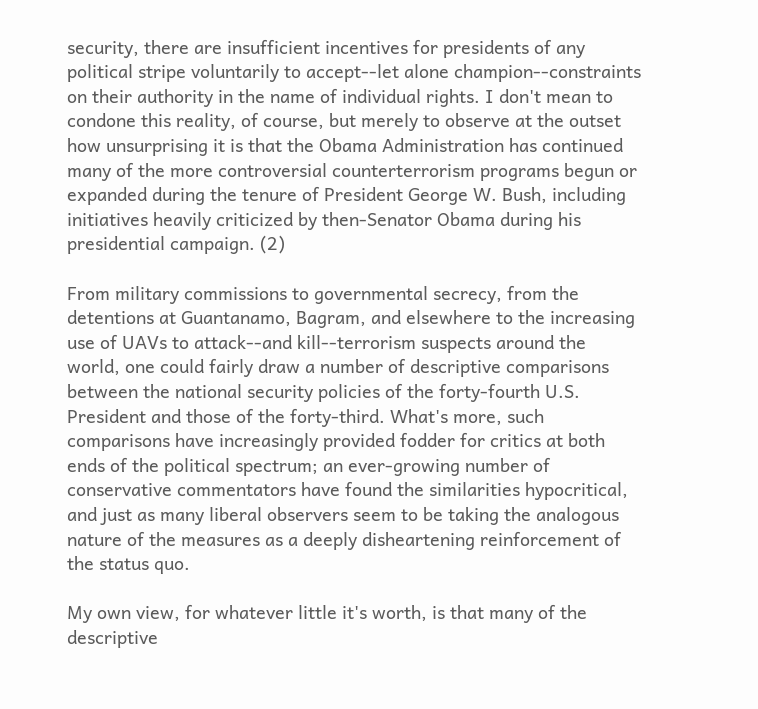security, there are insufficient incentives for presidents of any political stripe voluntarily to accept--let alone champion--constraints on their authority in the name of individual rights. I don't mean to condone this reality, of course, but merely to observe at the outset how unsurprising it is that the Obama Administration has continued many of the more controversial counterterrorism programs begun or expanded during the tenure of President George W. Bush, including initiatives heavily criticized by then-Senator Obama during his presidential campaign. (2)

From military commissions to governmental secrecy, from the detentions at Guantanamo, Bagram, and elsewhere to the increasing use of UAVs to attack--and kill--terrorism suspects around the world, one could fairly draw a number of descriptive comparisons between the national security policies of the forty-fourth U.S. President and those of the forty-third. What's more, such comparisons have increasingly provided fodder for critics at both ends of the political spectrum; an ever-growing number of conservative commentators have found the similarities hypocritical, and just as many liberal observers seem to be taking the analogous nature of the measures as a deeply disheartening reinforcement of the status quo.

My own view, for whatever little it's worth, is that many of the descriptive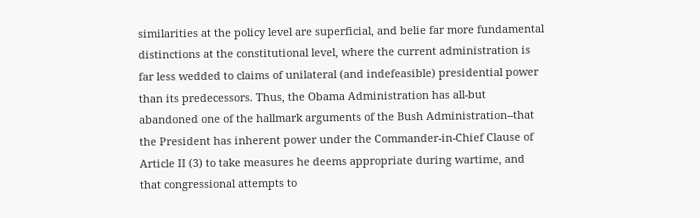similarities at the policy level are superficial, and belie far more fundamental distinctions at the constitutional level, where the current administration is far less wedded to claims of unilateral (and indefeasible) presidential power than its predecessors. Thus, the Obama Administration has all-but abandoned one of the hallmark arguments of the Bush Administration--that the President has inherent power under the Commander-in-Chief Clause of Article II (3) to take measures he deems appropriate during wartime, and that congressional attempts to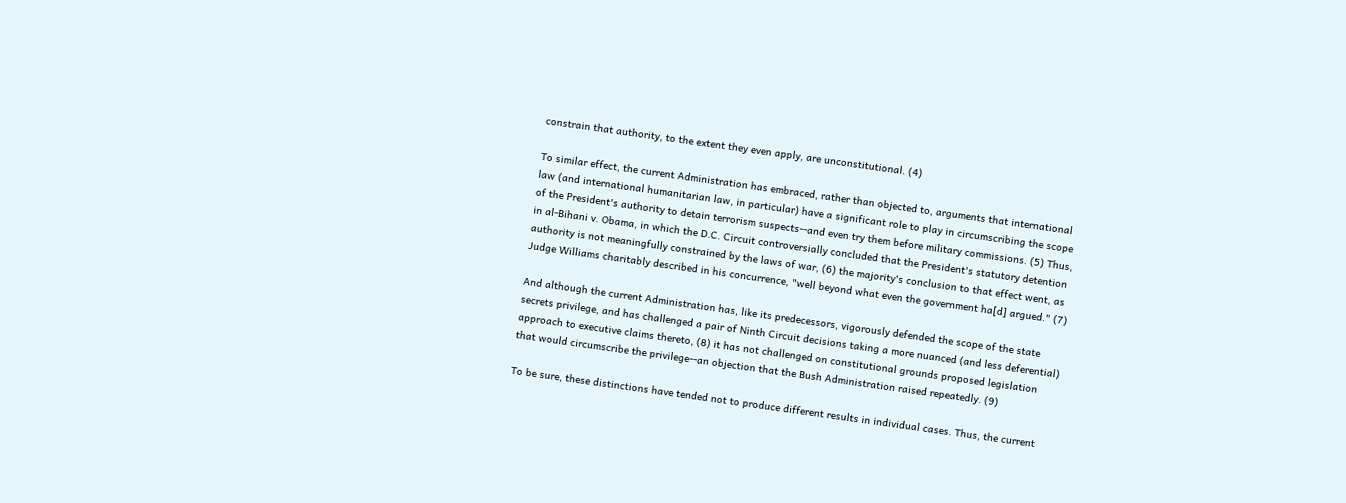constrain that authority, to the extent they even apply, are unconstitutional. (4)

To similar effect, the current Administration has embraced, rather than objected to, arguments that international law (and international humanitarian law, in particular) have a significant role to play in circumscribing the scope of the President's authority to detain terrorism suspects--and even try them before military commissions. (5) Thus, in al-Bihani v. Obama, in which the D.C. Circuit controversially concluded that the President's statutory detention authority is not meaningfully constrained by the laws of war, (6) the majority's conclusion to that effect went, as Judge Williams charitably described in his concurrence, "well beyond what even the government ha[d] argued." (7)

And although the current Administration has, like its predecessors, vigorously defended the scope of the state secrets privilege, and has challenged a pair of Ninth Circuit decisions taking a more nuanced (and less deferential) approach to executive claims thereto, (8) it has not challenged on constitutional grounds proposed legislation that would circumscribe the privilege--an objection that the Bush Administration raised repeatedly. (9)

To be sure, these distinctions have tended not to produce different results in individual cases. Thus, the current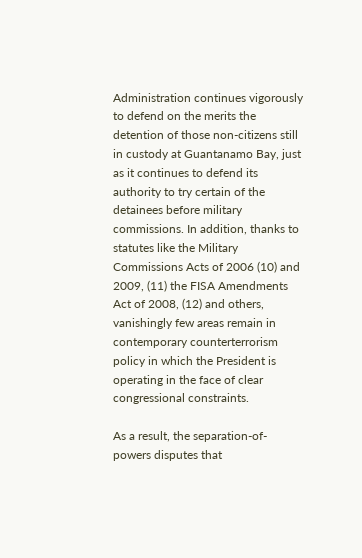Administration continues vigorously to defend on the merits the detention of those non-citizens still in custody at Guantanamo Bay, just as it continues to defend its authority to try certain of the detainees before military commissions. In addition, thanks to statutes like the Military Commissions Acts of 2006 (10) and 2009, (11) the FISA Amendments Act of 2008, (12) and others, vanishingly few areas remain in contemporary counterterrorism policy in which the President is operating in the face of clear congressional constraints.

As a result, the separation-of-powers disputes that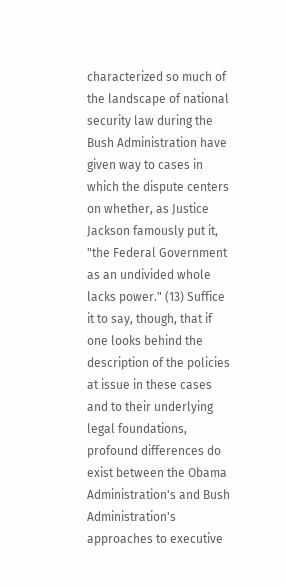characterized so much of the landscape of national security law during the Bush Administration have given way to cases in which the dispute centers on whether, as Justice Jackson famously put it, "the Federal Government as an undivided whole lacks power." (13) Suffice it to say, though, that if one looks behind the description of the policies at issue in these cases and to their underlying legal foundations, profound differences do exist between the Obama Administration's and Bush Administration's approaches to executive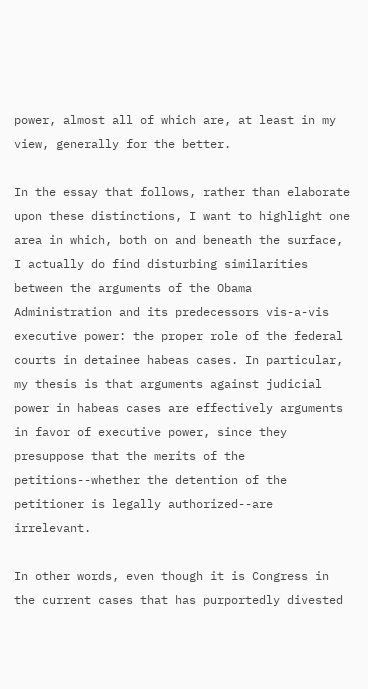power, almost all of which are, at least in my view, generally for the better.

In the essay that follows, rather than elaborate upon these distinctions, I want to highlight one area in which, both on and beneath the surface, I actually do find disturbing similarities between the arguments of the Obama Administration and its predecessors vis-a-vis executive power: the proper role of the federal courts in detainee habeas cases. In particular, my thesis is that arguments against judicial power in habeas cases are effectively arguments in favor of executive power, since they presuppose that the merits of the petitions--whether the detention of the petitioner is legally authorized--are irrelevant.

In other words, even though it is Congress in the current cases that has purportedly divested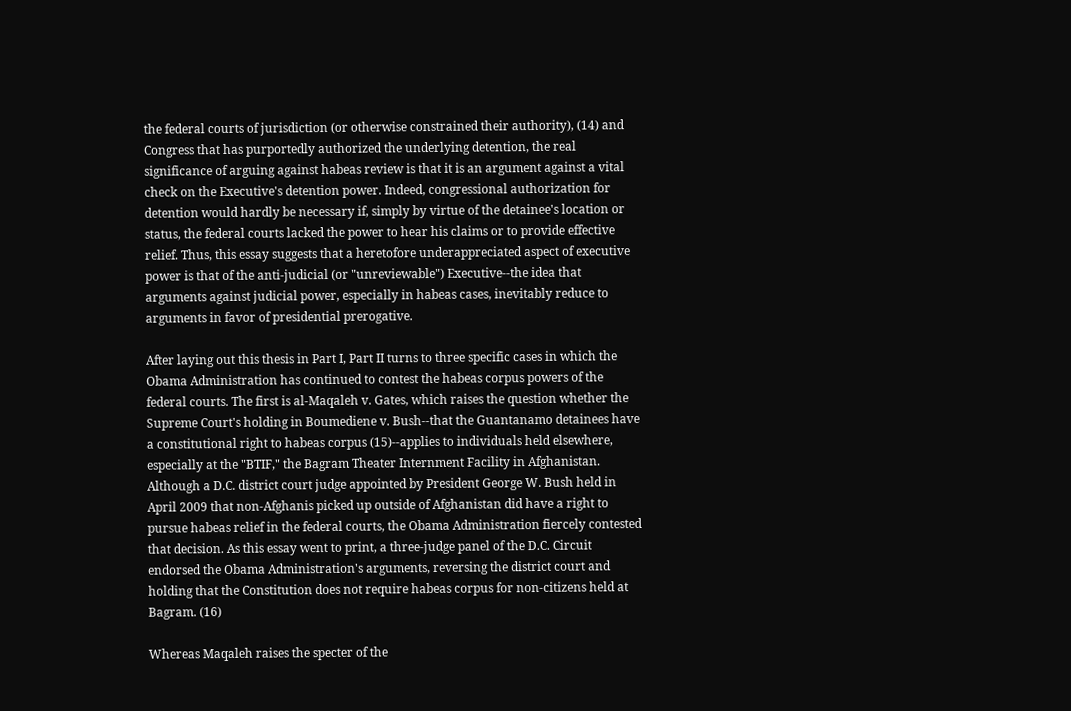the federal courts of jurisdiction (or otherwise constrained their authority), (14) and Congress that has purportedly authorized the underlying detention, the real significance of arguing against habeas review is that it is an argument against a vital check on the Executive's detention power. Indeed, congressional authorization for detention would hardly be necessary if, simply by virtue of the detainee's location or status, the federal courts lacked the power to hear his claims or to provide effective relief. Thus, this essay suggests that a heretofore underappreciated aspect of executive power is that of the anti-judicial (or "unreviewable") Executive--the idea that arguments against judicial power, especially in habeas cases, inevitably reduce to arguments in favor of presidential prerogative.

After laying out this thesis in Part I, Part II turns to three specific cases in which the Obama Administration has continued to contest the habeas corpus powers of the federal courts. The first is al-Maqaleh v. Gates, which raises the question whether the Supreme Court's holding in Boumediene v. Bush--that the Guantanamo detainees have a constitutional right to habeas corpus (15)--applies to individuals held elsewhere, especially at the "BTIF," the Bagram Theater Internment Facility in Afghanistan. Although a D.C. district court judge appointed by President George W. Bush held in April 2009 that non-Afghanis picked up outside of Afghanistan did have a right to pursue habeas relief in the federal courts, the Obama Administration fiercely contested that decision. As this essay went to print, a three-judge panel of the D.C. Circuit endorsed the Obama Administration's arguments, reversing the district court and holding that the Constitution does not require habeas corpus for non-citizens held at Bagram. (16)

Whereas Maqaleh raises the specter of the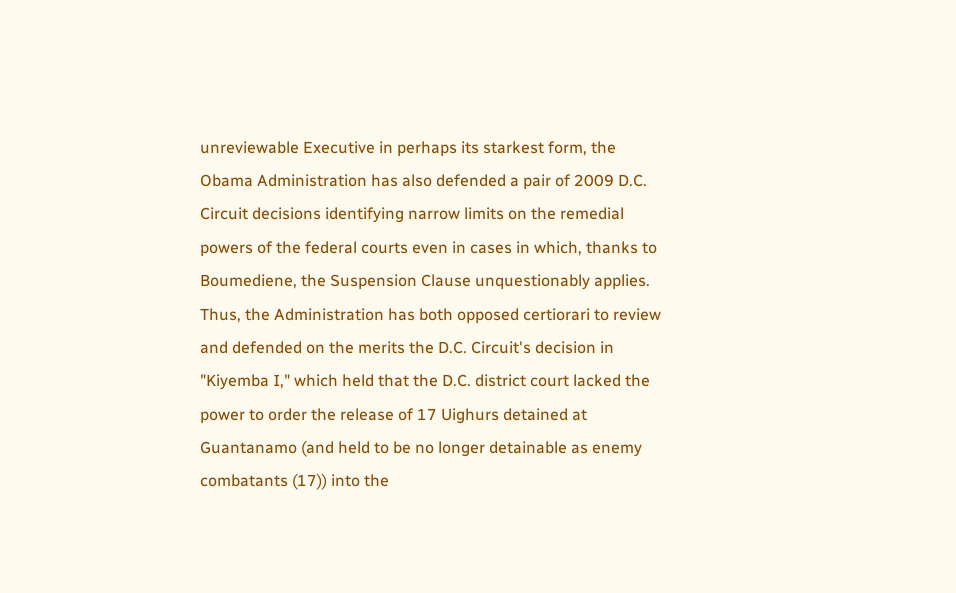unreviewable Executive in perhaps its starkest form, the Obama Administration has also defended a pair of 2009 D.C. Circuit decisions identifying narrow limits on the remedial powers of the federal courts even in cases in which, thanks to Boumediene, the Suspension Clause unquestionably applies. Thus, the Administration has both opposed certiorari to review and defended on the merits the D.C. Circuit's decision in "Kiyemba I," which held that the D.C. district court lacked the power to order the release of 17 Uighurs detained at Guantanamo (and held to be no longer detainable as enemy combatants (17)) into the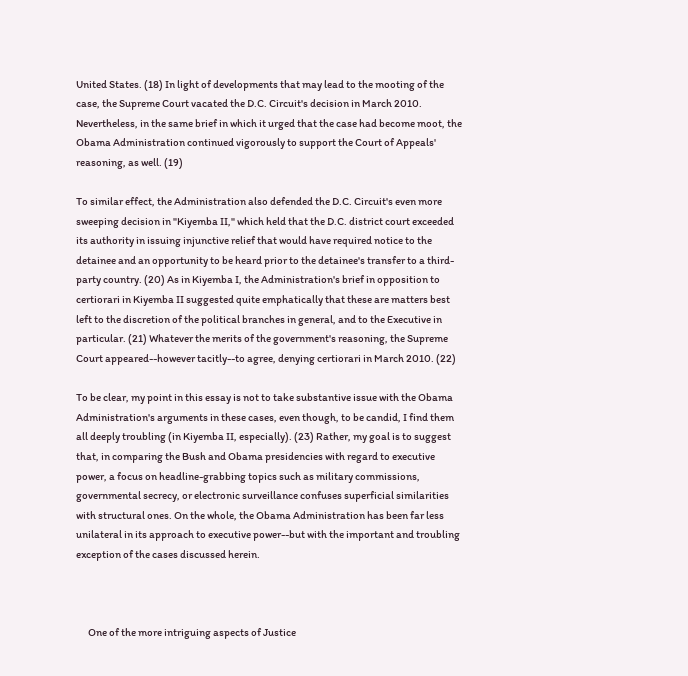United States. (18) In light of developments that may lead to the mooting of the case, the Supreme Court vacated the D.C. Circuit's decision in March 2010. Nevertheless, in the same brief in which it urged that the case had become moot, the Obama Administration continued vigorously to support the Court of Appeals' reasoning, as well. (19)

To similar effect, the Administration also defended the D.C. Circuit's even more sweeping decision in "Kiyemba II," which held that the D.C. district court exceeded its authority in issuing injunctive relief that would have required notice to the detainee and an opportunity to be heard prior to the detainee's transfer to a third-party country. (20) As in Kiyemba I, the Administration's brief in opposition to certiorari in Kiyemba II suggested quite emphatically that these are matters best left to the discretion of the political branches in general, and to the Executive in particular. (21) Whatever the merits of the government's reasoning, the Supreme Court appeared--however tacitly--to agree, denying certiorari in March 2010. (22)

To be clear, my point in this essay is not to take substantive issue with the Obama Administration's arguments in these cases, even though, to be candid, I find them all deeply troubling (in Kiyemba II, especially). (23) Rather, my goal is to suggest that, in comparing the Bush and Obama presidencies with regard to executive power, a focus on headline-grabbing topics such as military commissions, governmental secrecy, or electronic surveillance confuses superficial similarities with structural ones. On the whole, the Obama Administration has been far less unilateral in its approach to executive power--but with the important and troubling exception of the cases discussed herein.



      One of the more intriguing aspects of Justice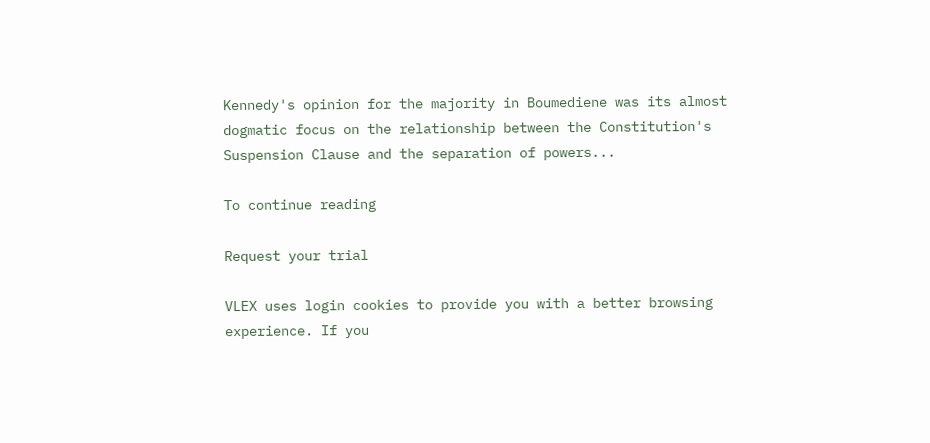Kennedy's opinion for the majority in Boumediene was its almost dogmatic focus on the relationship between the Constitution's Suspension Clause and the separation of powers...

To continue reading

Request your trial

VLEX uses login cookies to provide you with a better browsing experience. If you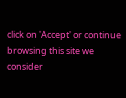click on 'Accept' or continue browsing this site we consider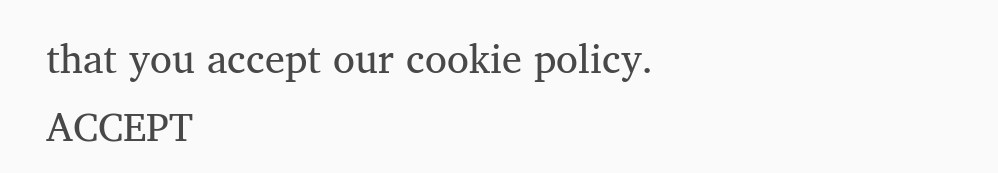that you accept our cookie policy. ACCEPT